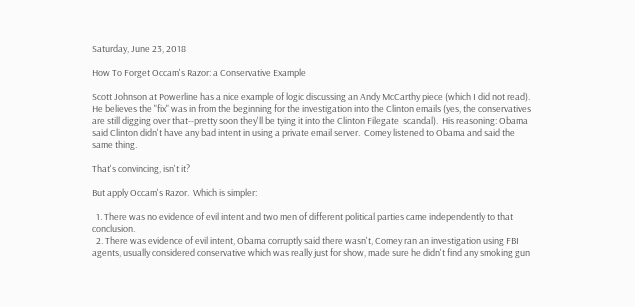Saturday, June 23, 2018

How To Forget Occam's Razor: a Conservative Example

Scott Johnson at Powerline has a nice example of logic discussing an Andy McCarthy piece (which I did not read).  He believes the "fix" was in from the beginning for the investigation into the Clinton emails (yes, the conservatives are still digging over that--pretty soon they'll be tying it into the Clinton Filegate  scandal).  His reasoning: Obama said Clinton didn't have any bad intent in using a private email server.  Comey listened to Obama and said the same thing.

That's convincing, isn't it?

But apply Occam's Razor.  Which is simpler:

  1. There was no evidence of evil intent and two men of different political parties came independently to that conclusion.
  2. There was evidence of evil intent, Obama corruptly said there wasn't, Comey ran an investigation using FBI agents, usually considered conservative which was really just for show, made sure he didn't find any smoking gun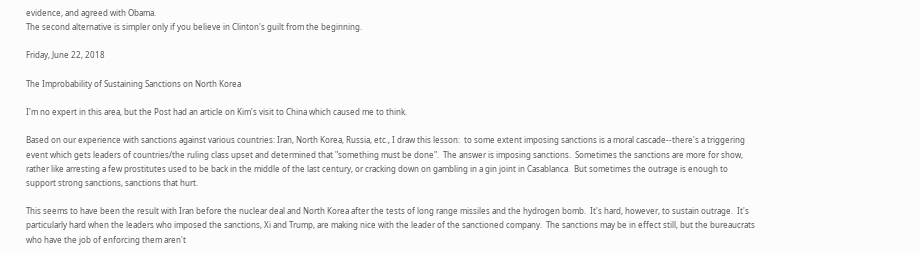evidence, and agreed with Obama.
The second alternative is simpler only if you believe in Clinton's guilt from the beginning.

Friday, June 22, 2018

The Improbability of Sustaining Sanctions on North Korea

I'm no expert in this area, but the Post had an article on Kim's visit to China which caused me to think.

Based on our experience with sanctions against various countries: Iran, North Korea, Russia, etc., I draw this lesson:  to some extent imposing sanctions is a moral cascade--there's a triggering event which gets leaders of countries/the ruling class upset and determined that "something must be done".  The answer is imposing sanctions.  Sometimes the sanctions are more for show, rather like arresting a few prostitutes used to be back in the middle of the last century, or cracking down on gambling in a gin joint in Casablanca.  But sometimes the outrage is enough to support strong sanctions, sanctions that hurt.

This seems to have been the result with Iran before the nuclear deal and North Korea after the tests of long range missiles and the hydrogen bomb.  It's hard, however, to sustain outrage.  It's particularly hard when the leaders who imposed the sanctions, Xi and Trump, are making nice with the leader of the sanctioned company.  The sanctions may be in effect still, but the bureaucrats who have the job of enforcing them aren't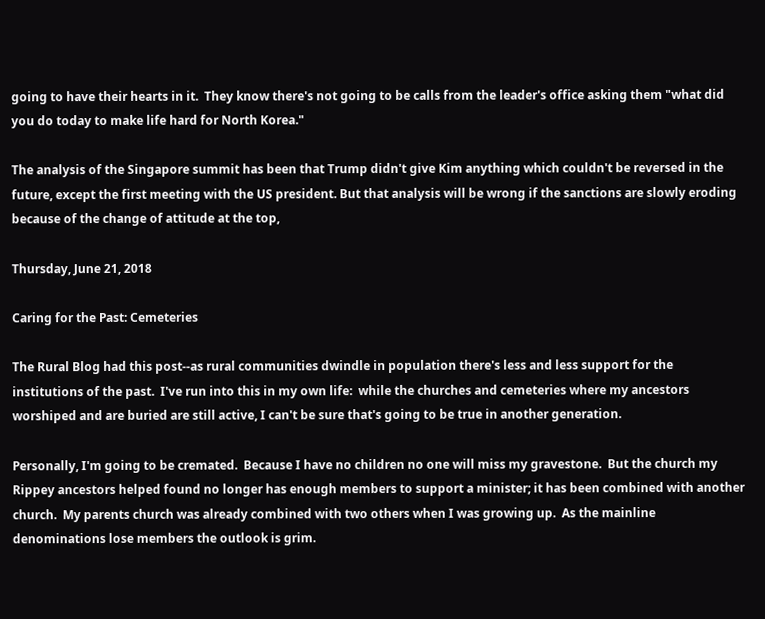going to have their hearts in it.  They know there's not going to be calls from the leader's office asking them "what did you do today to make life hard for North Korea."

The analysis of the Singapore summit has been that Trump didn't give Kim anything which couldn't be reversed in the future, except the first meeting with the US president. But that analysis will be wrong if the sanctions are slowly eroding because of the change of attitude at the top,

Thursday, June 21, 2018

Caring for the Past: Cemeteries

The Rural Blog had this post--as rural communities dwindle in population there's less and less support for the institutions of the past.  I've run into this in my own life:  while the churches and cemeteries where my ancestors worshiped and are buried are still active, I can't be sure that's going to be true in another generation.

Personally, I'm going to be cremated.  Because I have no children no one will miss my gravestone.  But the church my Rippey ancestors helped found no longer has enough members to support a minister; it has been combined with another church.  My parents church was already combined with two others when I was growing up.  As the mainline denominations lose members the outlook is grim.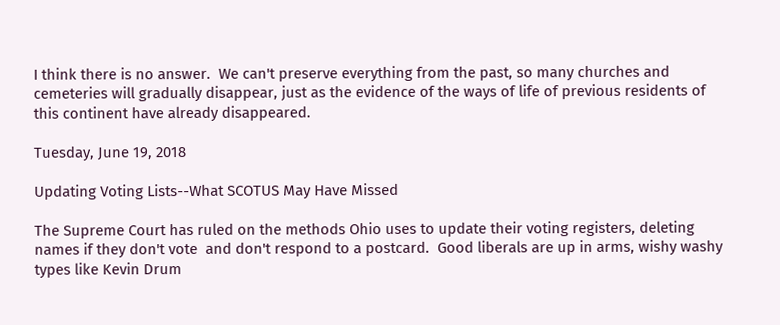I think there is no answer.  We can't preserve everything from the past, so many churches and cemeteries will gradually disappear, just as the evidence of the ways of life of previous residents of this continent have already disappeared.

Tuesday, June 19, 2018

Updating Voting Lists--What SCOTUS May Have Missed

The Supreme Court has ruled on the methods Ohio uses to update their voting registers, deleting names if they don't vote  and don't respond to a postcard.  Good liberals are up in arms, wishy washy types like Kevin Drum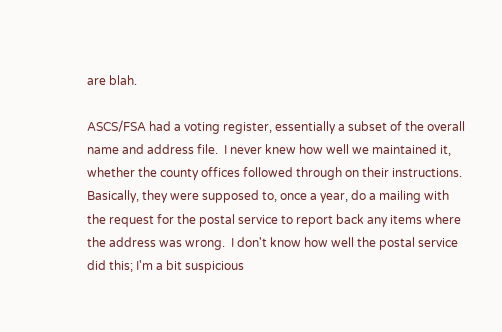are blah.

ASCS/FSA had a voting register, essentially a subset of the overall name and address file.  I never knew how well we maintained it, whether the county offices followed through on their instructions.  Basically, they were supposed to, once a year, do a mailing with the request for the postal service to report back any items where the address was wrong.  I don't know how well the postal service did this; I'm a bit suspicious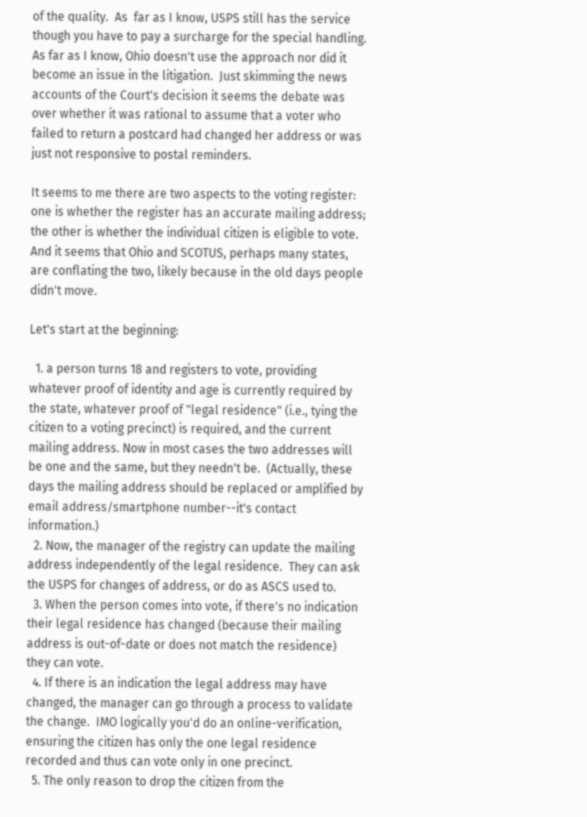of the quality.  As  far as I know, USPS still has the service though you have to pay a surcharge for the special handling.  As far as I know, Ohio doesn't use the approach nor did it become an issue in the litigation.  Just skimming the news accounts of the Court's decision it seems the debate was over whether it was rational to assume that a voter who failed to return a postcard had changed her address or was just not responsive to postal reminders.

It seems to me there are two aspects to the voting register: one is whether the register has an accurate mailing address; the other is whether the individual citizen is eligible to vote.  And it seems that Ohio and SCOTUS, perhaps many states, are conflating the two, likely because in the old days people didn't move.

Let's start at the beginning:

  1. a person turns 18 and registers to vote, providing whatever proof of identity and age is currently required by the state, whatever proof of "legal residence" (i.e., tying the citizen to a voting precinct) is required, and the current mailing address. Now in most cases the two addresses will be one and the same, but they needn't be.  (Actually, these days the mailing address should be replaced or amplified by email address/smartphone number--it's contact information.)
  2. Now, the manager of the registry can update the mailing address independently of the legal residence.  They can ask the USPS for changes of address, or do as ASCS used to.
  3. When the person comes into vote, if there's no indication their legal residence has changed (because their mailing address is out-of-date or does not match the residence)  they can vote.
  4. If there is an indication the legal address may have changed, the manager can go through a process to validate the change.  IMO logically you'd do an online-verification, ensuring the citizen has only the one legal residence recorded and thus can vote only in one precinct.
  5. The only reason to drop the citizen from the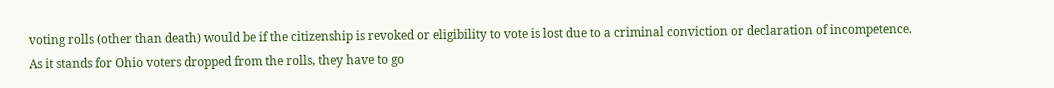voting rolls (other than death) would be if the citizenship is revoked or eligibility to vote is lost due to a criminal conviction or declaration of incompetence.
As it stands for Ohio voters dropped from the rolls, they have to go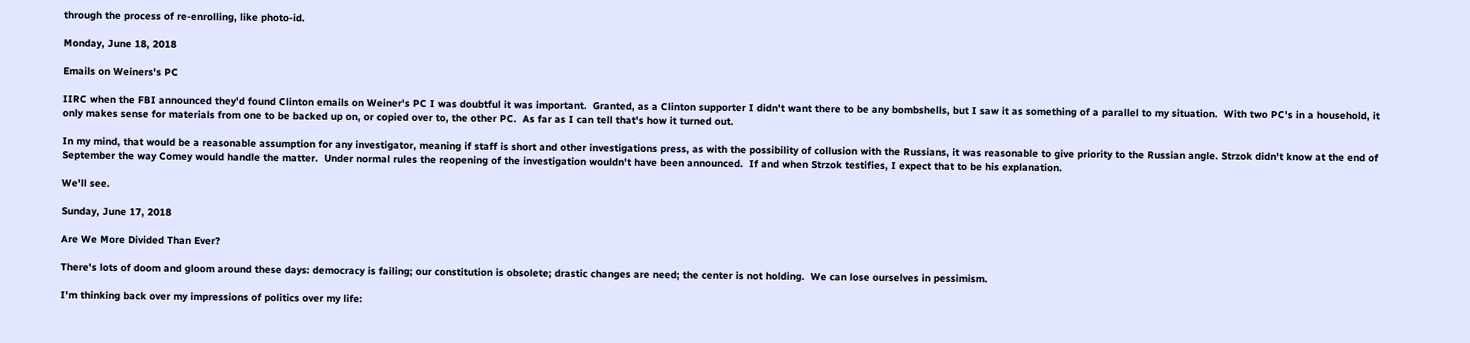through the process of re-enrolling, like photo-id.

Monday, June 18, 2018

Emails on Weiners's PC

IIRC when the FBI announced they'd found Clinton emails on Weiner's PC I was doubtful it was important.  Granted, as a Clinton supporter I didn't want there to be any bombshells, but I saw it as something of a parallel to my situation.  With two PC's in a household, it only makes sense for materials from one to be backed up on, or copied over to, the other PC.  As far as I can tell that's how it turned out.

In my mind, that would be a reasonable assumption for any investigator, meaning if staff is short and other investigations press, as with the possibility of collusion with the Russians, it was reasonable to give priority to the Russian angle. Strzok didn't know at the end of September the way Comey would handle the matter.  Under normal rules the reopening of the investigation wouldn't have been announced.  If and when Strzok testifies, I expect that to be his explanation.

We'll see.

Sunday, June 17, 2018

Are We More Divided Than Ever?

There's lots of doom and gloom around these days: democracy is failing; our constitution is obsolete; drastic changes are need; the center is not holding.  We can lose ourselves in pessimism.

I'm thinking back over my impressions of politics over my life: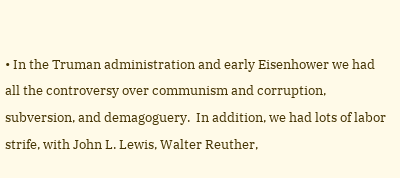• In the Truman administration and early Eisenhower we had all the controversy over communism and corruption, subversion, and demagoguery.  In addition, we had lots of labor strife, with John L. Lewis, Walter Reuther,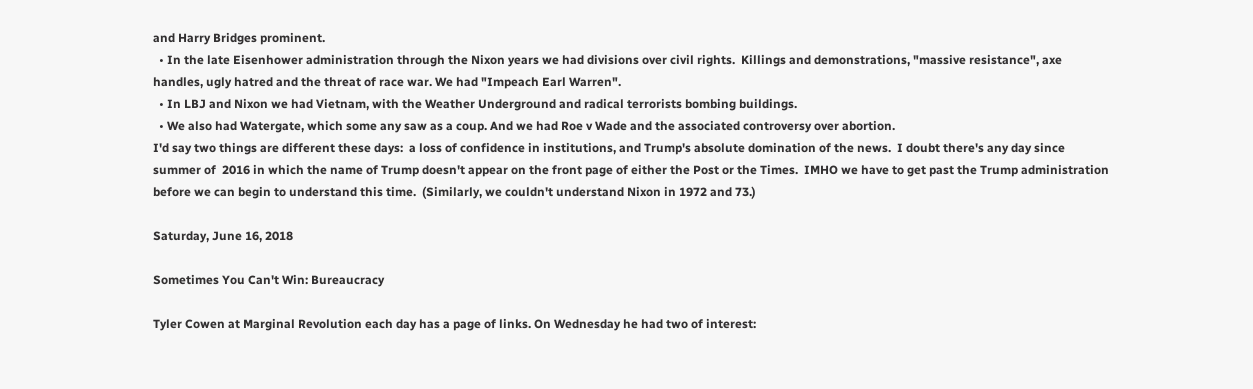and Harry Bridges prominent.
  • In the late Eisenhower administration through the Nixon years we had divisions over civil rights.  Killings and demonstrations, "massive resistance", axe handles, ugly hatred and the threat of race war. We had "Impeach Earl Warren".
  • In LBJ and Nixon we had Vietnam, with the Weather Underground and radical terrorists bombing buildings.
  • We also had Watergate, which some any saw as a coup. And we had Roe v Wade and the associated controversy over abortion.
I'd say two things are different these days:  a loss of confidence in institutions, and Trump's absolute domination of the news.  I doubt there's any day since summer of  2016 in which the name of Trump doesn't appear on the front page of either the Post or the Times.  IMHO we have to get past the Trump administration before we can begin to understand this time.  (Similarly, we couldn't understand Nixon in 1972 and 73.)

Saturday, June 16, 2018

Sometimes You Can't Win: Bureaucracy

Tyler Cowen at Marginal Revolution each day has a page of links. On Wednesday he had two of interest: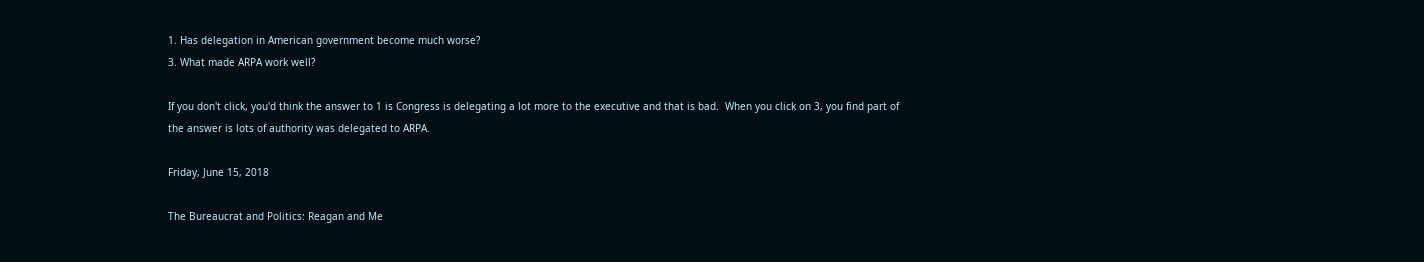1. Has delegation in American government become much worse?
3. What made ARPA work well?

If you don't click, you'd think the answer to 1 is Congress is delegating a lot more to the executive and that is bad.  When you click on 3, you find part of the answer is lots of authority was delegated to ARPA.

Friday, June 15, 2018

The Bureaucrat and Politics: Reagan and Me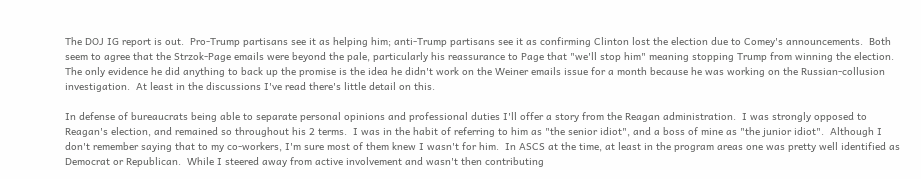The DOJ IG report is out.  Pro-Trump partisans see it as helping him; anti-Trump partisans see it as confirming Clinton lost the election due to Comey's announcements.  Both seem to agree that the Strzok-Page emails were beyond the pale, particularly his reassurance to Page that "we'll stop him" meaning stopping Trump from winning the election.  The only evidence he did anything to back up the promise is the idea he didn't work on the Weiner emails issue for a month because he was working on the Russian-collusion investigation.  At least in the discussions I've read there's little detail on this.

In defense of bureaucrats being able to separate personal opinions and professional duties I'll offer a story from the Reagan administration.  I was strongly opposed to Reagan's election, and remained so throughout his 2 terms.  I was in the habit of referring to him as "the senior idiot", and a boss of mine as "the junior idiot".  Although I don't remember saying that to my co-workers, I'm sure most of them knew I wasn't for him.  In ASCS at the time, at least in the program areas one was pretty well identified as Democrat or Republican.  While I steered away from active involvement and wasn't then contributing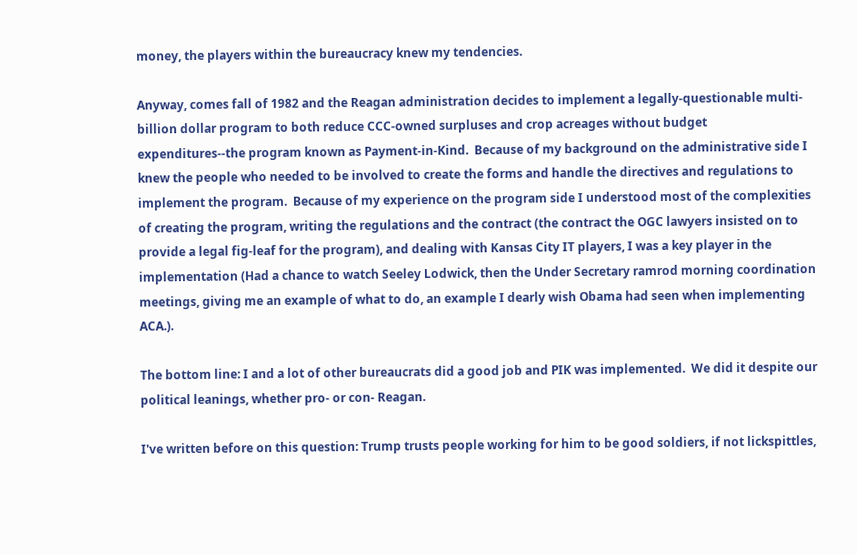money, the players within the bureaucracy knew my tendencies.

Anyway, comes fall of 1982 and the Reagan administration decides to implement a legally-questionable multi-billion dollar program to both reduce CCC-owned surpluses and crop acreages without budget expenditures--the program known as Payment-in-Kind.  Because of my background on the administrative side I knew the people who needed to be involved to create the forms and handle the directives and regulations to implement the program.  Because of my experience on the program side I understood most of the complexities of creating the program, writing the regulations and the contract (the contract the OGC lawyers insisted on to provide a legal fig-leaf for the program), and dealing with Kansas City IT players, I was a key player in the implementation (Had a chance to watch Seeley Lodwick, then the Under Secretary ramrod morning coordination meetings, giving me an example of what to do, an example I dearly wish Obama had seen when implementing ACA.).

The bottom line: I and a lot of other bureaucrats did a good job and PIK was implemented.  We did it despite our political leanings, whether pro- or con- Reagan.

I've written before on this question: Trump trusts people working for him to be good soldiers, if not lickspittles,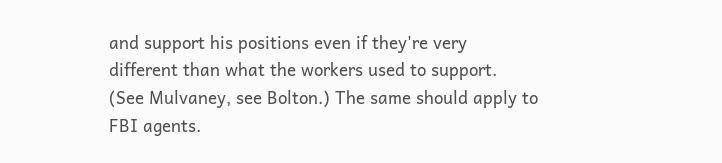and support his positions even if they're very different than what the workers used to support.  (See Mulvaney, see Bolton.) The same should apply to FBI agents.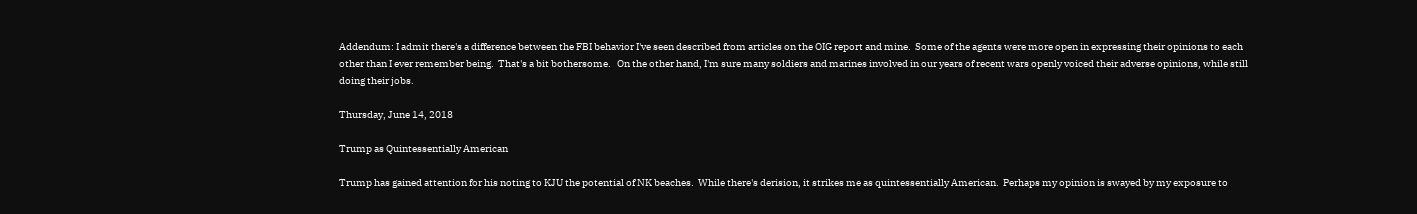Addendum: I admit there's a difference between the FBI behavior I've seen described from articles on the OIG report and mine.  Some of the agents were more open in expressing their opinions to each other than I ever remember being.  That's a bit bothersome.   On the other hand, I'm sure many soldiers and marines involved in our years of recent wars openly voiced their adverse opinions, while still doing their jobs.

Thursday, June 14, 2018

Trump as Quintessentially American

Trump has gained attention for his noting to KJU the potential of NK beaches.  While there's derision, it strikes me as quintessentially American.  Perhaps my opinion is swayed by my exposure to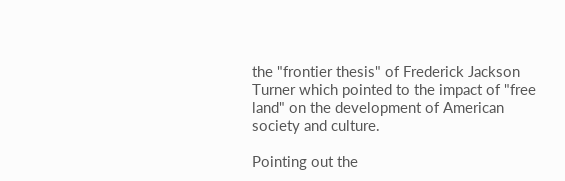the "frontier thesis" of Frederick Jackson Turner which pointed to the impact of "free land" on the development of American society and culture.

Pointing out the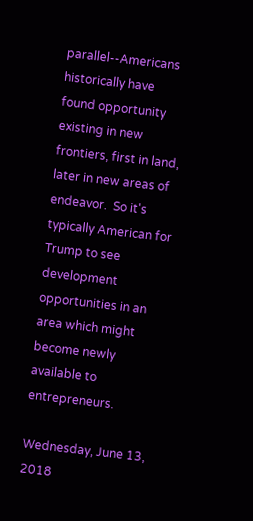parallel--Americans historically have found opportunity existing in new frontiers, first in land, later in new areas of endeavor.  So it's typically American for Trump to see development opportunities in an area which might become newly available to entrepreneurs.

Wednesday, June 13, 2018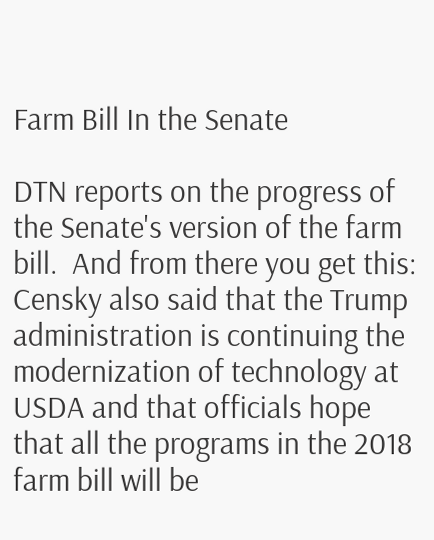Farm Bill In the Senate

DTN reports on the progress of the Senate's version of the farm bill.  And from there you get this:
Censky also said that the Trump administration is continuing the modernization of technology at USDA and that officials hope that all the programs in the 2018 farm bill will be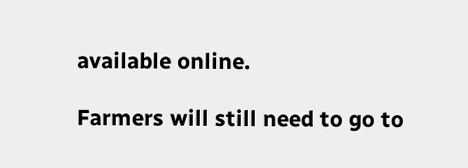available online.

Farmers will still need to go to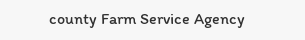county Farm Service Agency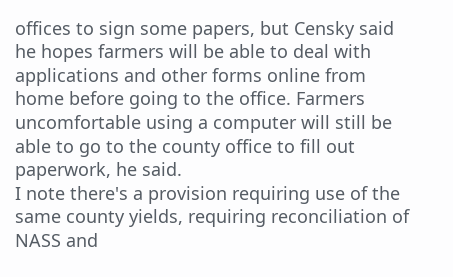offices to sign some papers, but Censky said he hopes farmers will be able to deal with applications and other forms online from home before going to the office. Farmers uncomfortable using a computer will still be able to go to the county office to fill out paperwork, he said.
I note there's a provision requiring use of the same county yields, requiring reconciliation of NASS and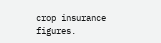crop insurance figures.